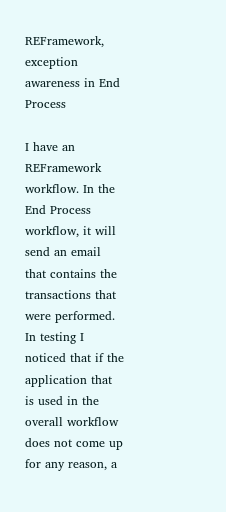REFramework, exception awareness in End Process

I have an REFramework workflow. In the End Process workflow, it will send an email that contains the transactions that were performed. In testing I noticed that if the application that is used in the overall workflow does not come up for any reason, a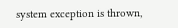system exception is thrown,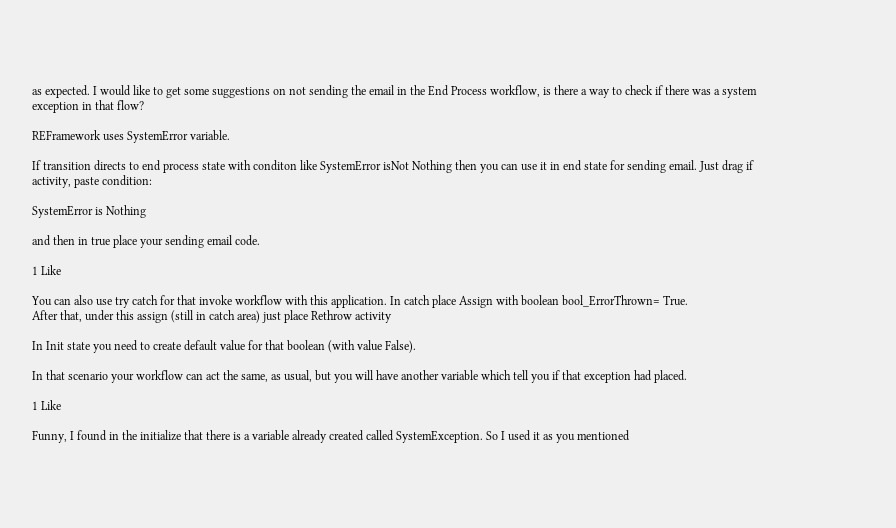as expected. I would like to get some suggestions on not sending the email in the End Process workflow, is there a way to check if there was a system exception in that flow?

REFramework uses SystemError variable.

If transition directs to end process state with conditon like SystemError isNot Nothing then you can use it in end state for sending email. Just drag if activity, paste condition:

SystemError is Nothing

and then in true place your sending email code.

1 Like

You can also use try catch for that invoke workflow with this application. In catch place Assign with boolean bool_ErrorThrown= True.
After that, under this assign (still in catch area) just place Rethrow activity

In Init state you need to create default value for that boolean (with value False).

In that scenario your workflow can act the same, as usual, but you will have another variable which tell you if that exception had placed.

1 Like

Funny, I found in the initialize that there is a variable already created called SystemException. So I used it as you mentioned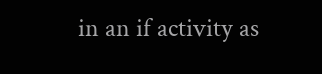in an if activity as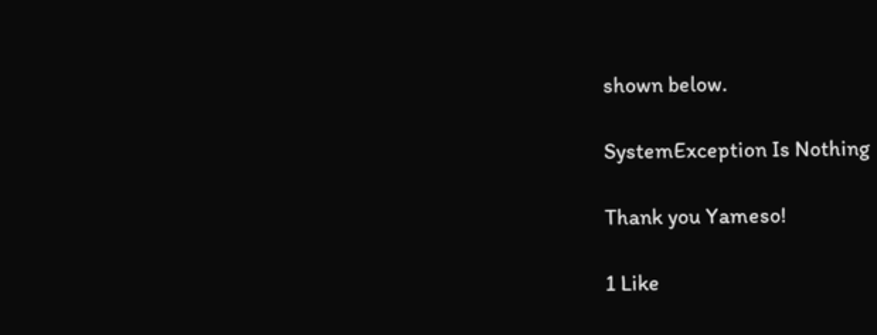shown below.

SystemException Is Nothing

Thank you Yameso!

1 Like